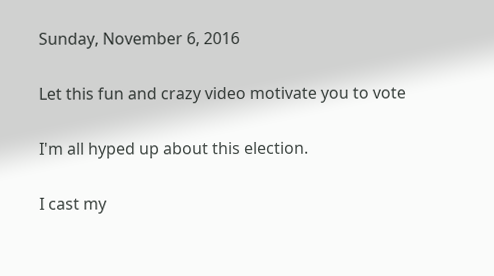Sunday, November 6, 2016

Let this fun and crazy video motivate you to vote

I'm all hyped up about this election.

I cast my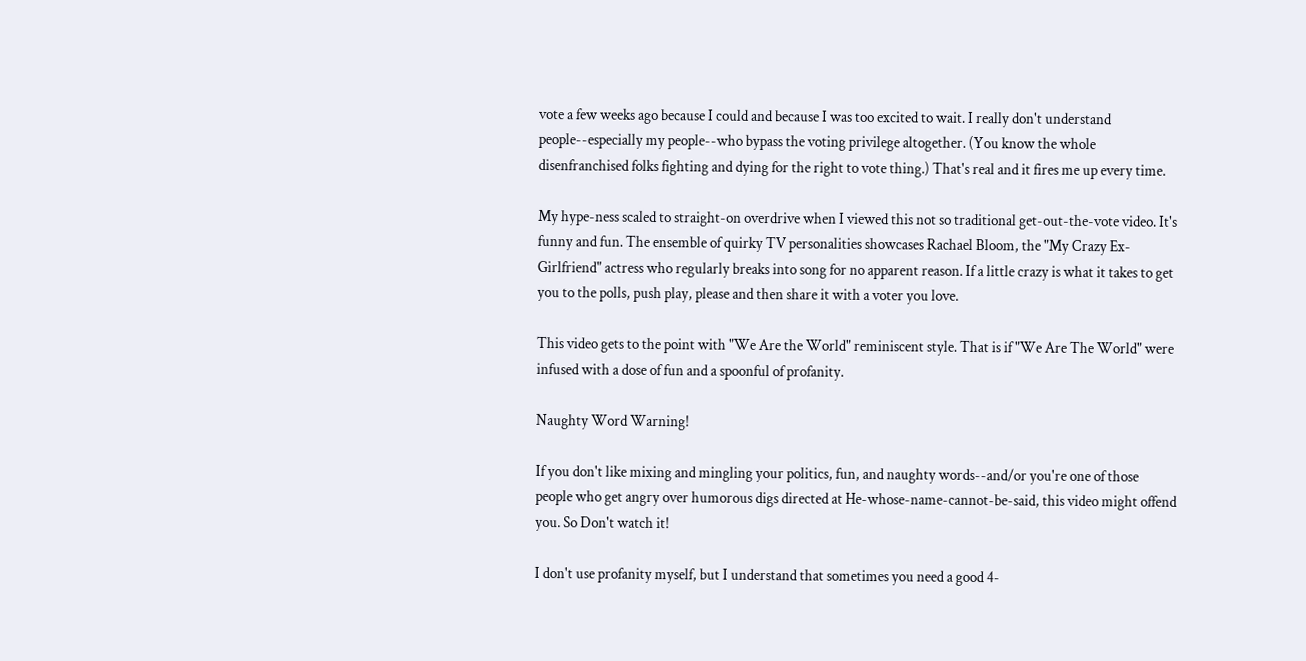vote a few weeks ago because I could and because I was too excited to wait. I really don't understand people--especially my people--who bypass the voting privilege altogether. (You know the whole disenfranchised folks fighting and dying for the right to vote thing.) That's real and it fires me up every time.

My hype-ness scaled to straight-on overdrive when I viewed this not so traditional get-out-the-vote video. It's funny and fun. The ensemble of quirky TV personalities showcases Rachael Bloom, the "My Crazy Ex-Girlfriend" actress who regularly breaks into song for no apparent reason. If a little crazy is what it takes to get you to the polls, push play, please and then share it with a voter you love.

This video gets to the point with "We Are the World" reminiscent style. That is if "We Are The World" were infused with a dose of fun and a spoonful of profanity.

Naughty Word Warning!

If you don't like mixing and mingling your politics, fun, and naughty words--and/or you're one of those people who get angry over humorous digs directed at He-whose-name-cannot-be-said, this video might offend you. So Don't watch it!

I don't use profanity myself, but I understand that sometimes you need a good 4-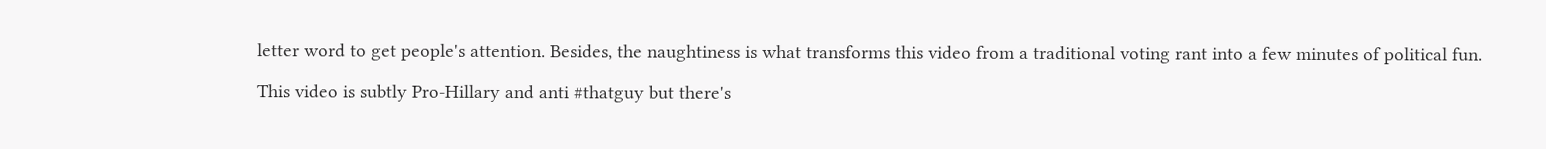letter word to get people's attention. Besides, the naughtiness is what transforms this video from a traditional voting rant into a few minutes of political fun.

This video is subtly Pro-Hillary and anti #thatguy but there's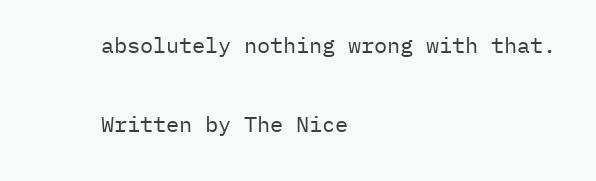absolutely nothing wrong with that.

Written by The Nice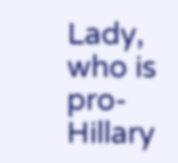Lady,
who is pro-Hillary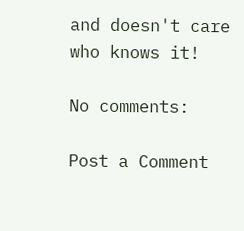and doesn't care who knows it!

No comments:

Post a Comment